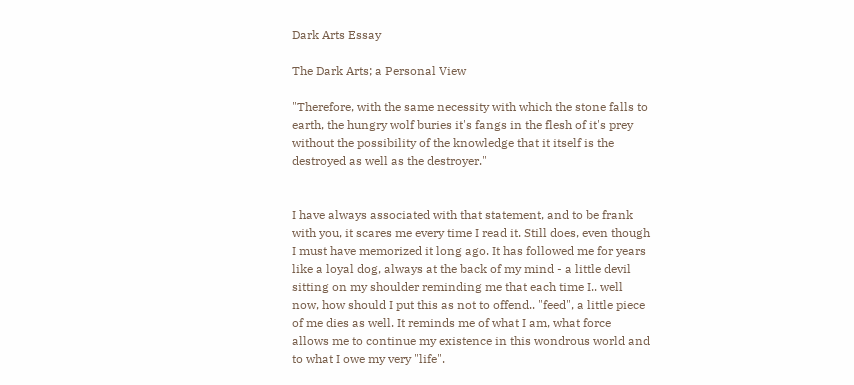Dark Arts Essay

The Dark Arts; a Personal View

"Therefore, with the same necessity with which the stone falls to earth, the hungry wolf buries it's fangs in the flesh of it's prey without the possibility of the knowledge that it itself is the destroyed as well as the destroyer."


I have always associated with that statement, and to be frank with you, it scares me every time I read it. Still does, even though I must have memorized it long ago. It has followed me for years like a loyal dog, always at the back of my mind - a little devil sitting on my shoulder reminding me that each time I.. well now, how should I put this as not to offend.. "feed", a little piece of me dies as well. It reminds me of what I am, what force allows me to continue my existence in this wondrous world and to what I owe my very "life".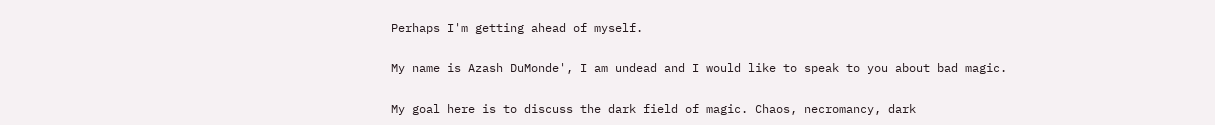Perhaps I'm getting ahead of myself.

My name is Azash DuMonde', I am undead and I would like to speak to you about bad magic.

My goal here is to discuss the dark field of magic. Chaos, necromancy, dark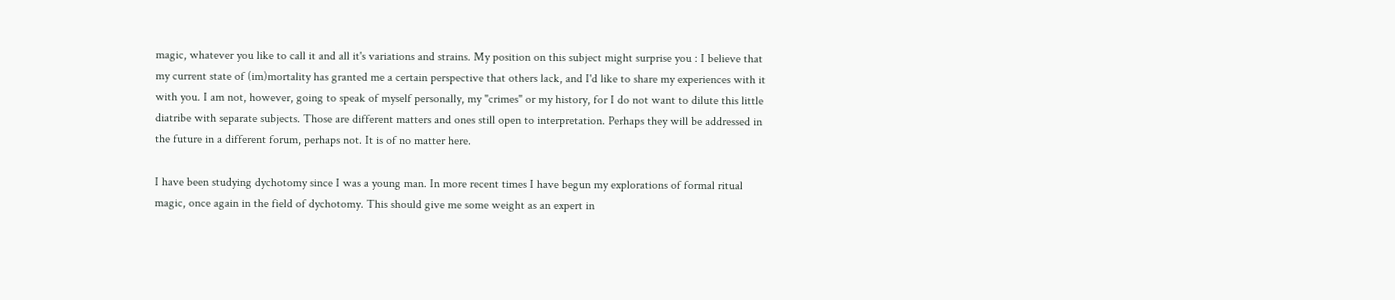magic, whatever you like to call it and all it's variations and strains. My position on this subject might surprise you : I believe that my current state of (im)mortality has granted me a certain perspective that others lack, and I'd like to share my experiences with it with you. I am not, however, going to speak of myself personally, my "crimes" or my history, for I do not want to dilute this little diatribe with separate subjects. Those are different matters and ones still open to interpretation. Perhaps they will be addressed in the future in a different forum, perhaps not. It is of no matter here.

I have been studying dychotomy since I was a young man. In more recent times I have begun my explorations of formal ritual magic, once again in the field of dychotomy. This should give me some weight as an expert in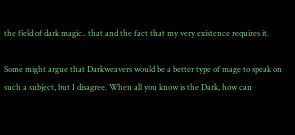the field of dark magic.. that and the fact that my very existence requires it.

Some might argue that Darkweavers would be a better type of mage to speak on such a subject, but I disagree. When all you know is the Dark, how can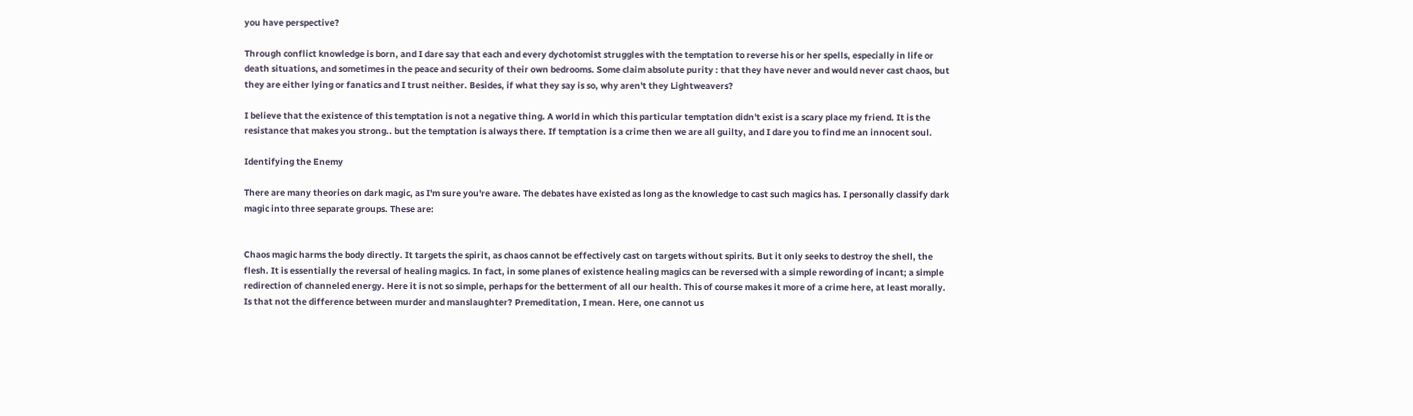you have perspective?

Through conflict knowledge is born, and I dare say that each and every dychotomist struggles with the temptation to reverse his or her spells, especially in life or death situations, and sometimes in the peace and security of their own bedrooms. Some claim absolute purity : that they have never and would never cast chaos, but they are either lying or fanatics and I trust neither. Besides, if what they say is so, why aren't they Lightweavers?

I believe that the existence of this temptation is not a negative thing. A world in which this particular temptation didn't exist is a scary place my friend. It is the resistance that makes you strong.. but the temptation is always there. If temptation is a crime then we are all guilty, and I dare you to find me an innocent soul.

Identifying the Enemy

There are many theories on dark magic, as I'm sure you're aware. The debates have existed as long as the knowledge to cast such magics has. I personally classify dark magic into three separate groups. These are:


Chaos magic harms the body directly. It targets the spirit, as chaos cannot be effectively cast on targets without spirits. But it only seeks to destroy the shell, the flesh. It is essentially the reversal of healing magics. In fact, in some planes of existence healing magics can be reversed with a simple rewording of incant; a simple redirection of channeled energy. Here it is not so simple, perhaps for the betterment of all our health. This of course makes it more of a crime here, at least morally. Is that not the difference between murder and manslaughter? Premeditation, I mean. Here, one cannot us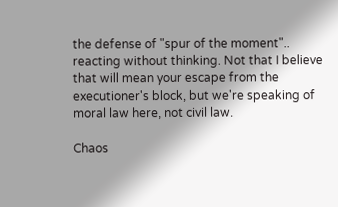the defense of "spur of the moment".. reacting without thinking. Not that I believe that will mean your escape from the executioner's block, but we're speaking of moral law here, not civil law.

Chaos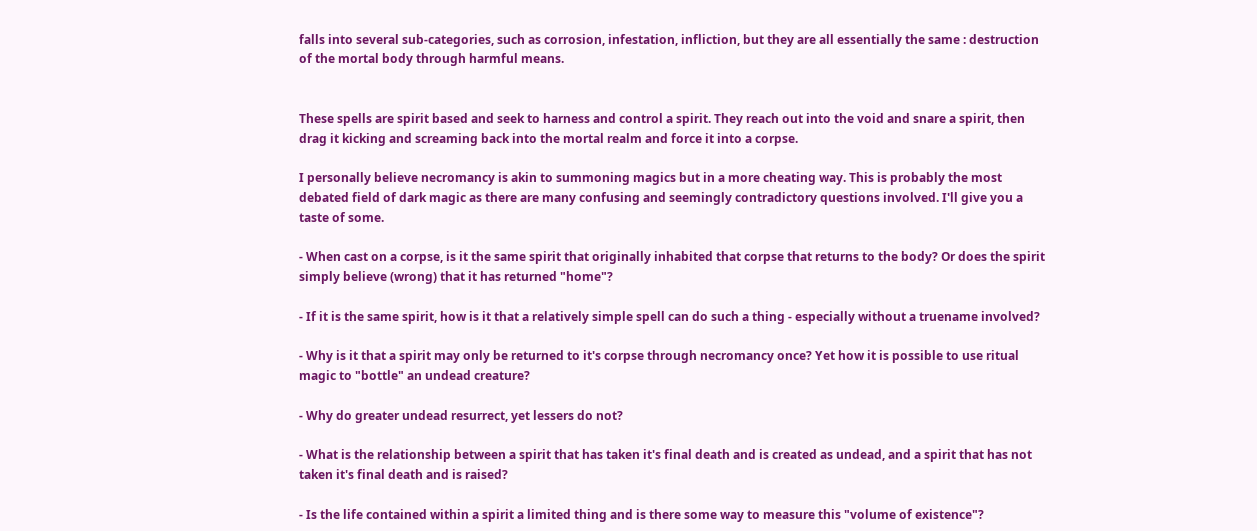falls into several sub-categories, such as corrosion, infestation, infliction, but they are all essentially the same : destruction of the mortal body through harmful means.


These spells are spirit based and seek to harness and control a spirit. They reach out into the void and snare a spirit, then drag it kicking and screaming back into the mortal realm and force it into a corpse.

I personally believe necromancy is akin to summoning magics but in a more cheating way. This is probably the most debated field of dark magic as there are many confusing and seemingly contradictory questions involved. I'll give you a taste of some.

- When cast on a corpse, is it the same spirit that originally inhabited that corpse that returns to the body? Or does the spirit simply believe (wrong) that it has returned "home"?

- If it is the same spirit, how is it that a relatively simple spell can do such a thing - especially without a truename involved?

- Why is it that a spirit may only be returned to it's corpse through necromancy once? Yet how it is possible to use ritual magic to "bottle" an undead creature?

- Why do greater undead resurrect, yet lessers do not?

- What is the relationship between a spirit that has taken it's final death and is created as undead, and a spirit that has not taken it's final death and is raised?

- Is the life contained within a spirit a limited thing and is there some way to measure this "volume of existence"?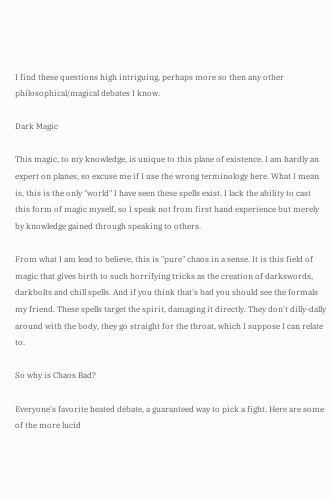I find these questions high intriguing, perhaps more so then any other philosophical/magical debates I know.

Dark Magic

This magic, to my knowledge, is unique to this plane of existence. I am hardly an expert on planes, so excuse me if I use the wrong terminology here. What I mean is, this is the only "world" I have seen these spells exist. I lack the ability to cast this form of magic myself, so I speak not from first hand experience but merely by knowledge gained through speaking to others.

From what I am lead to believe, this is "pure" chaos in a sense. It is this field of magic that gives birth to such horrifying tricks as the creation of darkswords, darkbolts and chill spells. And if you think that's bad you should see the formals my friend. These spells target the spirit, damaging it directly. They don't dilly-dally around with the body, they go straight for the throat, which I suppose I can relate to.

So why is Chaos Bad?

Everyone's favorite heated debate, a guaranteed way to pick a fight. Here are some of the more lucid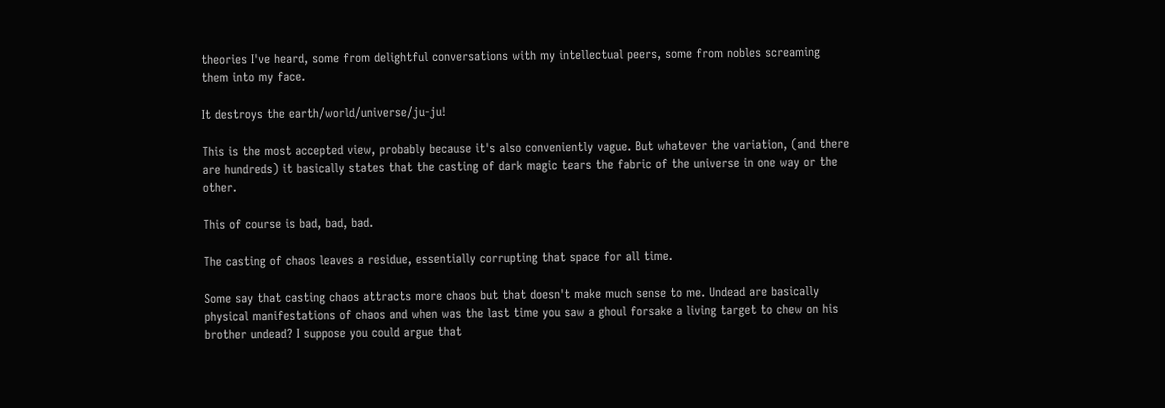theories I've heard, some from delightful conversations with my intellectual peers, some from nobles screaming them into my face.

It destroys the earth/world/universe/ju-ju!

This is the most accepted view, probably because it's also conveniently vague. But whatever the variation, (and there are hundreds) it basically states that the casting of dark magic tears the fabric of the universe in one way or the other.

This of course is bad, bad, bad.

The casting of chaos leaves a residue, essentially corrupting that space for all time.

Some say that casting chaos attracts more chaos but that doesn't make much sense to me. Undead are basically physical manifestations of chaos and when was the last time you saw a ghoul forsake a living target to chew on his brother undead? I suppose you could argue that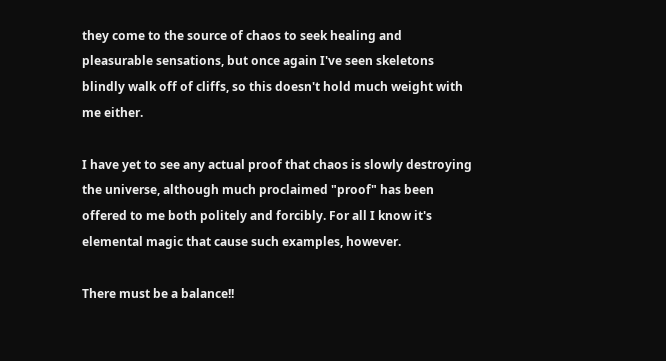they come to the source of chaos to seek healing and pleasurable sensations, but once again I've seen skeletons blindly walk off of cliffs, so this doesn't hold much weight with me either.

I have yet to see any actual proof that chaos is slowly destroying the universe, although much proclaimed "proof" has been offered to me both politely and forcibly. For all I know it's elemental magic that cause such examples, however.

There must be a balance!!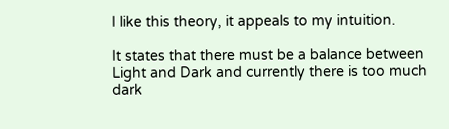I like this theory, it appeals to my intuition.

It states that there must be a balance between Light and Dark and currently there is too much dark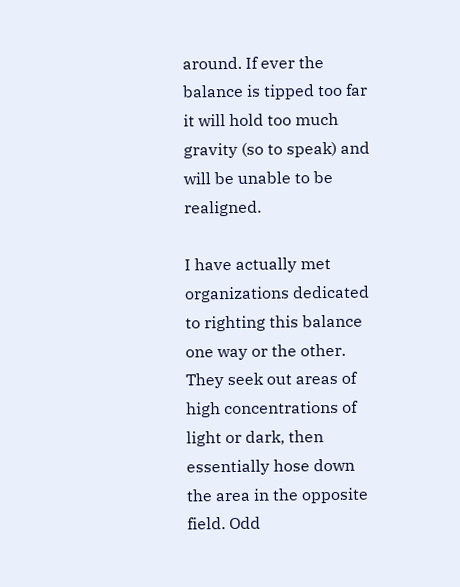around. If ever the balance is tipped too far it will hold too much gravity (so to speak) and will be unable to be realigned.

I have actually met organizations dedicated to righting this balance one way or the other. They seek out areas of high concentrations of light or dark, then essentially hose down the area in the opposite field. Odd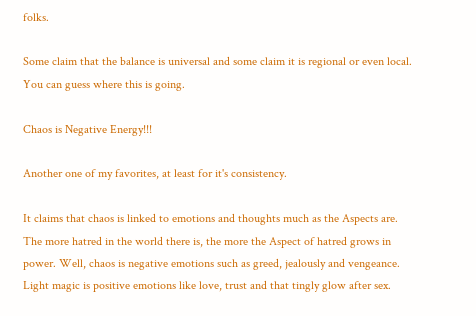folks.

Some claim that the balance is universal and some claim it is regional or even local. You can guess where this is going.

Chaos is Negative Energy!!!

Another one of my favorites, at least for it's consistency.

It claims that chaos is linked to emotions and thoughts much as the Aspects are. The more hatred in the world there is, the more the Aspect of hatred grows in power. Well, chaos is negative emotions such as greed, jealously and vengeance. Light magic is positive emotions like love, trust and that tingly glow after sex.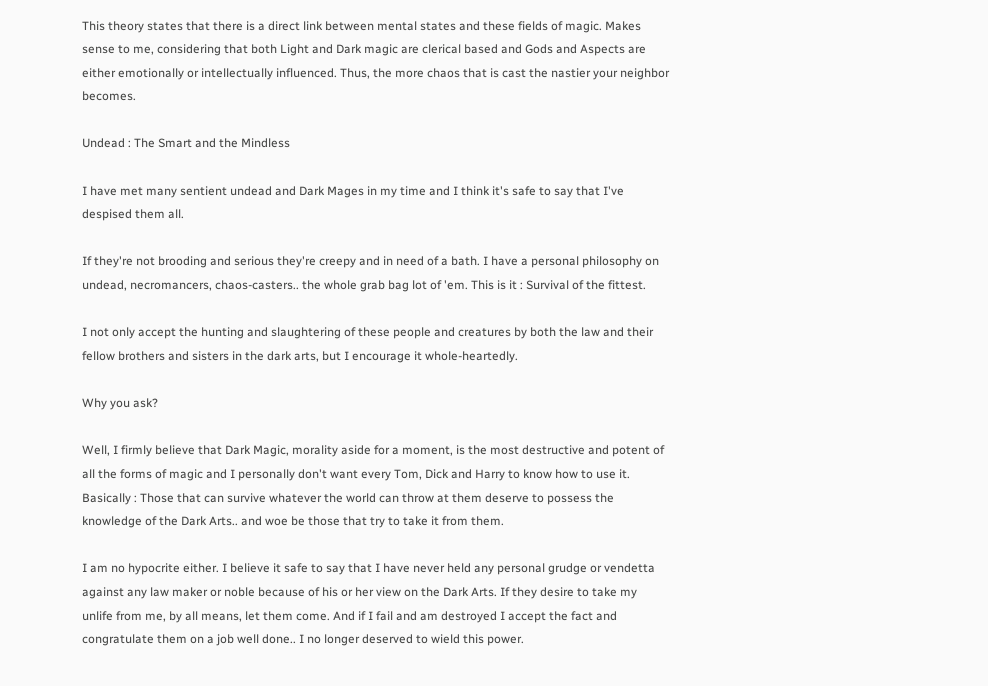This theory states that there is a direct link between mental states and these fields of magic. Makes sense to me, considering that both Light and Dark magic are clerical based and Gods and Aspects are either emotionally or intellectually influenced. Thus, the more chaos that is cast the nastier your neighbor becomes.

Undead : The Smart and the Mindless

I have met many sentient undead and Dark Mages in my time and I think it's safe to say that I've despised them all.

If they're not brooding and serious they're creepy and in need of a bath. I have a personal philosophy on undead, necromancers, chaos-casters.. the whole grab bag lot of 'em. This is it : Survival of the fittest.

I not only accept the hunting and slaughtering of these people and creatures by both the law and their fellow brothers and sisters in the dark arts, but I encourage it whole-heartedly.

Why you ask?

Well, I firmly believe that Dark Magic, morality aside for a moment, is the most destructive and potent of all the forms of magic and I personally don't want every Tom, Dick and Harry to know how to use it. Basically : Those that can survive whatever the world can throw at them deserve to possess the knowledge of the Dark Arts.. and woe be those that try to take it from them.

I am no hypocrite either. I believe it safe to say that I have never held any personal grudge or vendetta against any law maker or noble because of his or her view on the Dark Arts. If they desire to take my unlife from me, by all means, let them come. And if I fail and am destroyed I accept the fact and congratulate them on a job well done.. I no longer deserved to wield this power.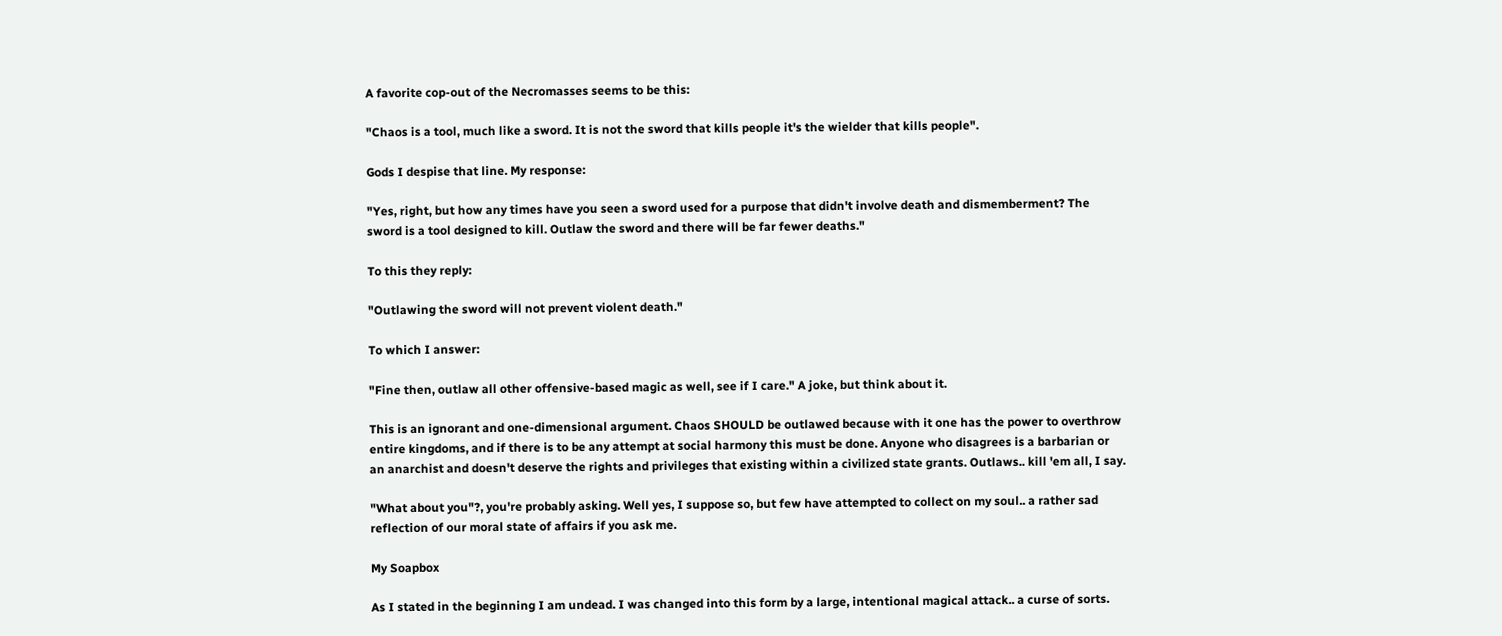A favorite cop-out of the Necromasses seems to be this:

"Chaos is a tool, much like a sword. It is not the sword that kills people it's the wielder that kills people".

Gods I despise that line. My response:

"Yes, right, but how any times have you seen a sword used for a purpose that didn't involve death and dismemberment? The sword is a tool designed to kill. Outlaw the sword and there will be far fewer deaths."

To this they reply:

"Outlawing the sword will not prevent violent death."

To which I answer:

"Fine then, outlaw all other offensive-based magic as well, see if I care." A joke, but think about it.

This is an ignorant and one-dimensional argument. Chaos SHOULD be outlawed because with it one has the power to overthrow entire kingdoms, and if there is to be any attempt at social harmony this must be done. Anyone who disagrees is a barbarian or an anarchist and doesn't deserve the rights and privileges that existing within a civilized state grants. Outlaws.. kill 'em all, I say.

"What about you"?, you're probably asking. Well yes, I suppose so, but few have attempted to collect on my soul.. a rather sad reflection of our moral state of affairs if you ask me.

My Soapbox

As I stated in the beginning I am undead. I was changed into this form by a large, intentional magical attack.. a curse of sorts.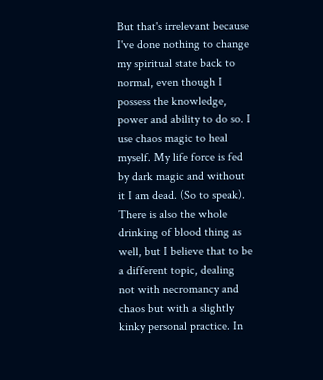But that's irrelevant because I've done nothing to change my spiritual state back to normal, even though I possess the knowledge, power and ability to do so. I use chaos magic to heal myself. My life force is fed by dark magic and without it I am dead. (So to speak). There is also the whole drinking of blood thing as well, but I believe that to be a different topic, dealing not with necromancy and chaos but with a slightly kinky personal practice. In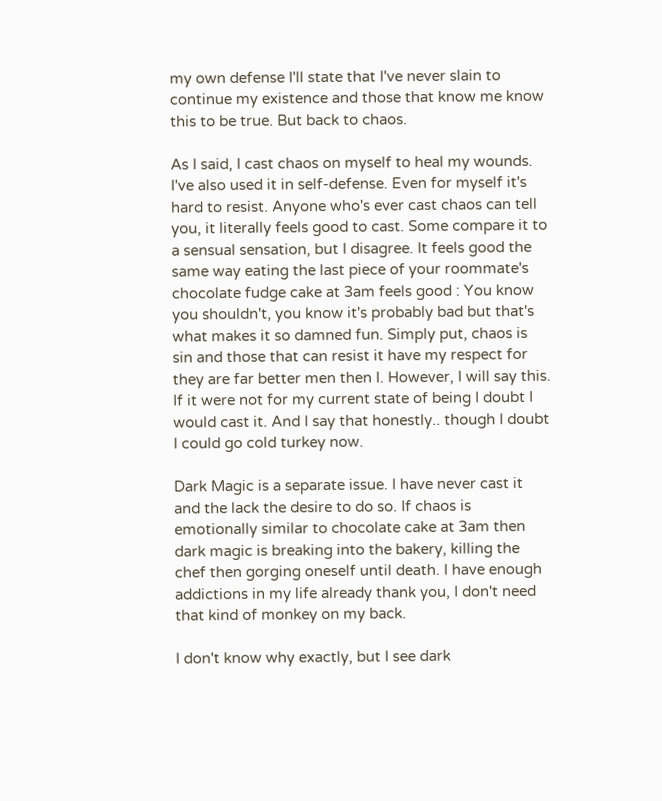my own defense I'll state that I've never slain to continue my existence and those that know me know this to be true. But back to chaos.

As I said, I cast chaos on myself to heal my wounds. I've also used it in self-defense. Even for myself it's hard to resist. Anyone who's ever cast chaos can tell you, it literally feels good to cast. Some compare it to a sensual sensation, but I disagree. It feels good the same way eating the last piece of your roommate's chocolate fudge cake at 3am feels good : You know you shouldn't, you know it's probably bad but that's what makes it so damned fun. Simply put, chaos is sin and those that can resist it have my respect for they are far better men then I. However, I will say this. If it were not for my current state of being I doubt I would cast it. And I say that honestly.. though I doubt I could go cold turkey now.

Dark Magic is a separate issue. I have never cast it and the lack the desire to do so. If chaos is emotionally similar to chocolate cake at 3am then dark magic is breaking into the bakery, killing the chef then gorging oneself until death. I have enough addictions in my life already thank you, I don't need that kind of monkey on my back.

I don't know why exactly, but I see dark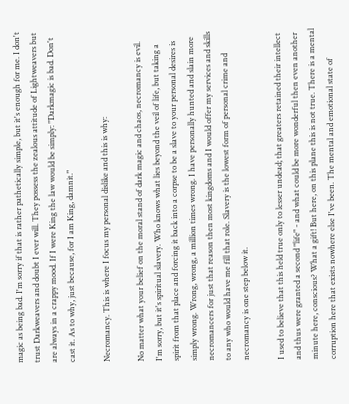magic as being bad. I'm sorry if that is rather pathetically simple, but it's enough for me. I don't trust Darkweavers and doubt I ever will. They possess the zealous attitude of Lightweavers but are always in a crappy mood. If I were King the law would be simply: "Darkmagic is bad. Don't cast it. As to why, just because, for I am King, damnit."

Necromancy. This is where I focus my personal dislike and this is why:

No matter what your belief on the moral stand of dark magic and chaos, necromancy is evil. I'm sorry, but it's spiritual slavery. Who knows what lies beyond the veil of life, but taking a spirit from that place and forcing it back into a corpse to be a slave to your personal desires is simply wrong. Wrong, wrong, a million times wrong. I have personally hunted and slain more necromancers for just that reason then most kingdoms and I would offer my services and skills to any who would have me fill that role. Slavery is the lowest form of personal crime and necromancy is one step below it.

I used to believe that this held true only to lesser undead; that greaters retained their intellect and thus were granted a second "life" - and what could be more wonderful then even another minute here, conscious? What a gift! But here, on this plane this is not true. There is a mental corruption here that exists nowhere else I've been. The mental and emotional state of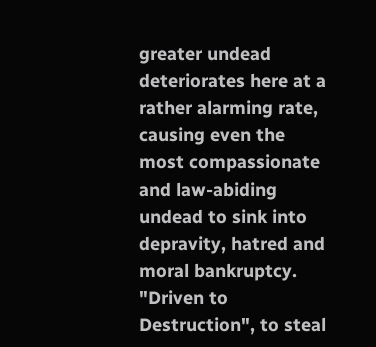greater undead deteriorates here at a rather alarming rate, causing even the most compassionate and law-abiding undead to sink into depravity, hatred and moral bankruptcy. "Driven to Destruction", to steal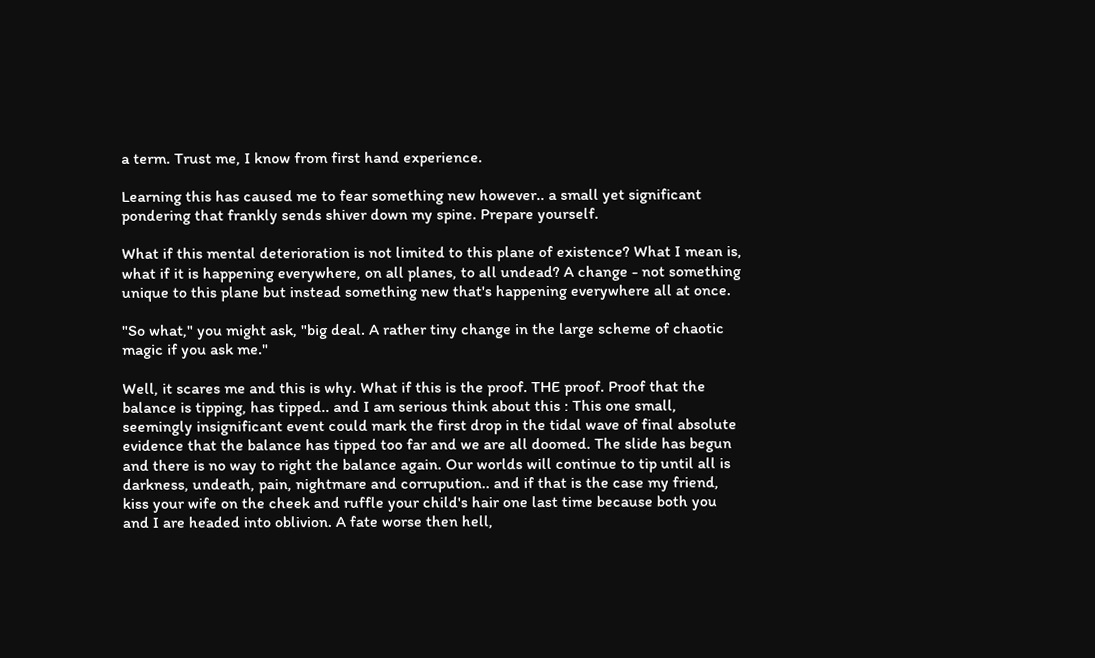a term. Trust me, I know from first hand experience.

Learning this has caused me to fear something new however.. a small yet significant pondering that frankly sends shiver down my spine. Prepare yourself.

What if this mental deterioration is not limited to this plane of existence? What I mean is, what if it is happening everywhere, on all planes, to all undead? A change - not something unique to this plane but instead something new that's happening everywhere all at once.

"So what," you might ask, "big deal. A rather tiny change in the large scheme of chaotic magic if you ask me."

Well, it scares me and this is why. What if this is the proof. THE proof. Proof that the balance is tipping, has tipped.. and I am serious think about this : This one small, seemingly insignificant event could mark the first drop in the tidal wave of final absolute evidence that the balance has tipped too far and we are all doomed. The slide has begun and there is no way to right the balance again. Our worlds will continue to tip until all is darkness, undeath, pain, nightmare and corrupution.. and if that is the case my friend, kiss your wife on the cheek and ruffle your child's hair one last time because both you and I are headed into oblivion. A fate worse then hell,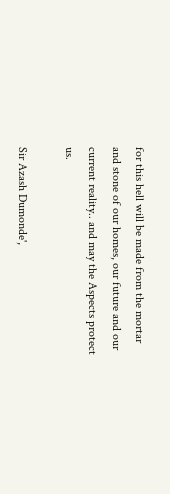for this hell will be made from the mortar and stone of our homes, our future and our current reality.. and may the Aspects protect us.

Sir Azash Dumonde',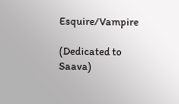Esquire/Vampire

(Dedicated to Saava)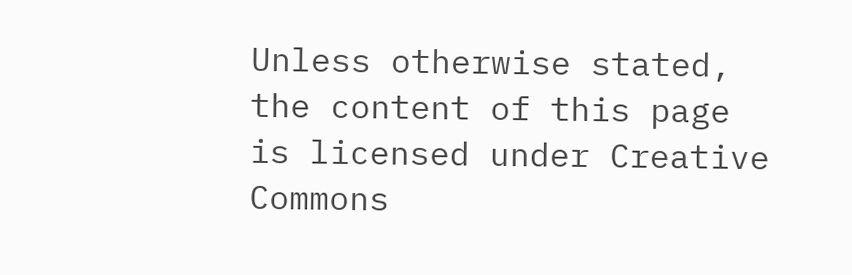Unless otherwise stated, the content of this page is licensed under Creative Commons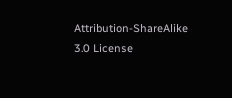Attribution-ShareAlike 3.0 License